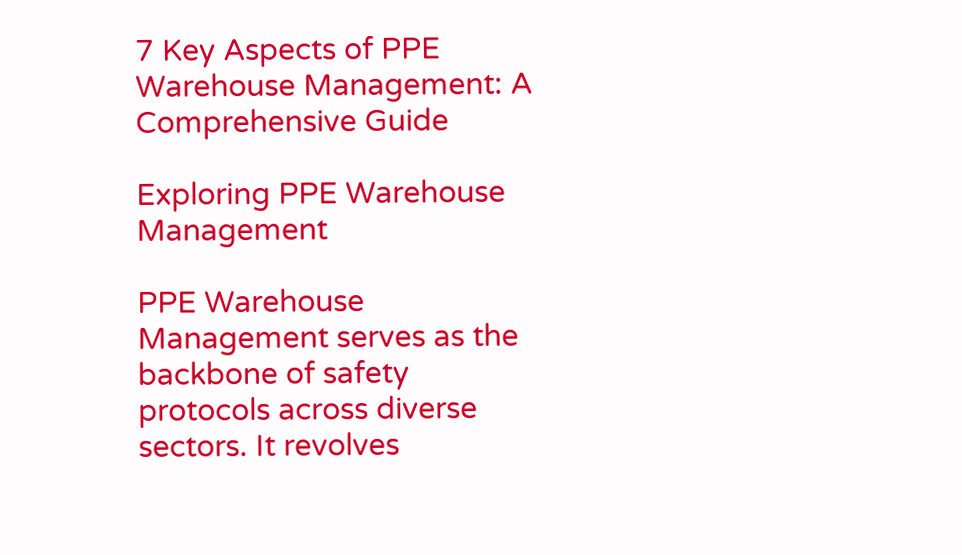7 Key Aspects of PPE Warehouse Management: A Comprehensive Guide

Exploring PPE Warehouse Management

PPE Warehouse Management serves as the backbone of safety protocols across diverse sectors. It revolves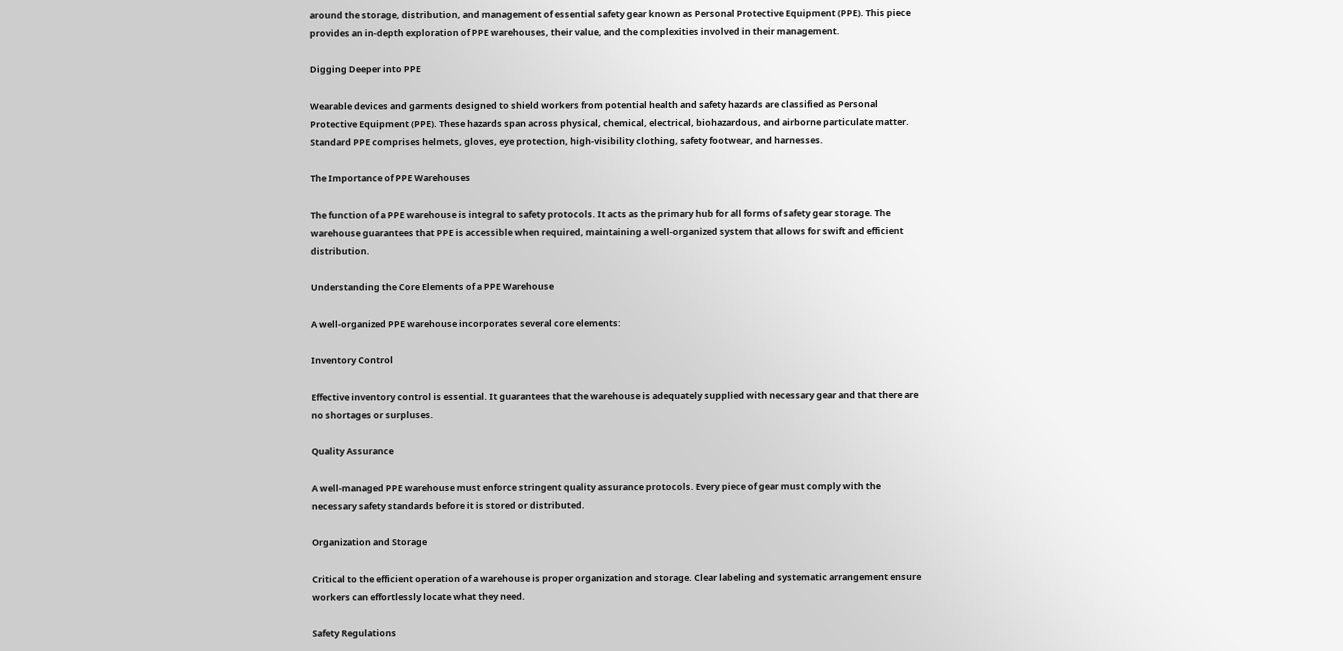around the storage, distribution, and management of essential safety gear known as Personal Protective Equipment (PPE). This piece provides an in-depth exploration of PPE warehouses, their value, and the complexities involved in their management.

Digging Deeper into PPE

Wearable devices and garments designed to shield workers from potential health and safety hazards are classified as Personal Protective Equipment (PPE). These hazards span across physical, chemical, electrical, biohazardous, and airborne particulate matter. Standard PPE comprises helmets, gloves, eye protection, high-visibility clothing, safety footwear, and harnesses.

The Importance of PPE Warehouses

The function of a PPE warehouse is integral to safety protocols. It acts as the primary hub for all forms of safety gear storage. The warehouse guarantees that PPE is accessible when required, maintaining a well-organized system that allows for swift and efficient distribution.

Understanding the Core Elements of a PPE Warehouse

A well-organized PPE warehouse incorporates several core elements:

Inventory Control

Effective inventory control is essential. It guarantees that the warehouse is adequately supplied with necessary gear and that there are no shortages or surpluses.

Quality Assurance

A well-managed PPE warehouse must enforce stringent quality assurance protocols. Every piece of gear must comply with the necessary safety standards before it is stored or distributed.

Organization and Storage

Critical to the efficient operation of a warehouse is proper organization and storage. Clear labeling and systematic arrangement ensure workers can effortlessly locate what they need.

Safety Regulations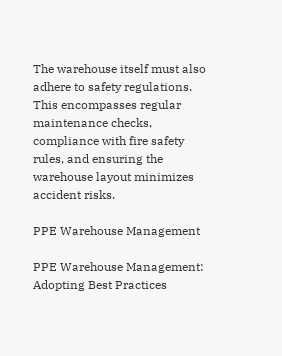The warehouse itself must also adhere to safety regulations. This encompasses regular maintenance checks, compliance with fire safety rules, and ensuring the warehouse layout minimizes accident risks.

PPE Warehouse Management

PPE Warehouse Management: Adopting Best Practices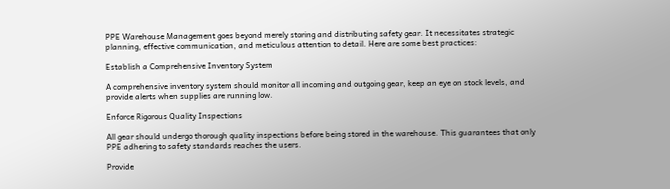PPE Warehouse Management goes beyond merely storing and distributing safety gear. It necessitates strategic planning, effective communication, and meticulous attention to detail. Here are some best practices:

Establish a Comprehensive Inventory System

A comprehensive inventory system should monitor all incoming and outgoing gear, keep an eye on stock levels, and provide alerts when supplies are running low.

Enforce Rigorous Quality Inspections

All gear should undergo thorough quality inspections before being stored in the warehouse. This guarantees that only PPE adhering to safety standards reaches the users.

Provide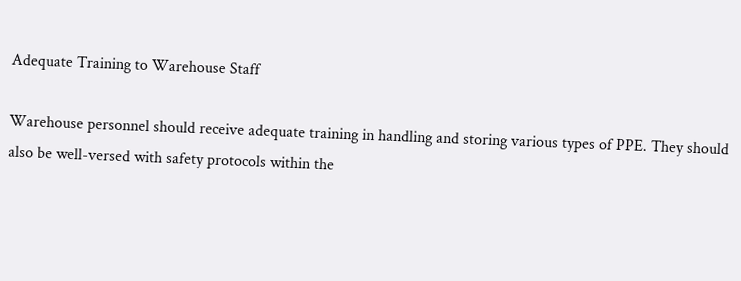Adequate Training to Warehouse Staff

Warehouse personnel should receive adequate training in handling and storing various types of PPE. They should also be well-versed with safety protocols within the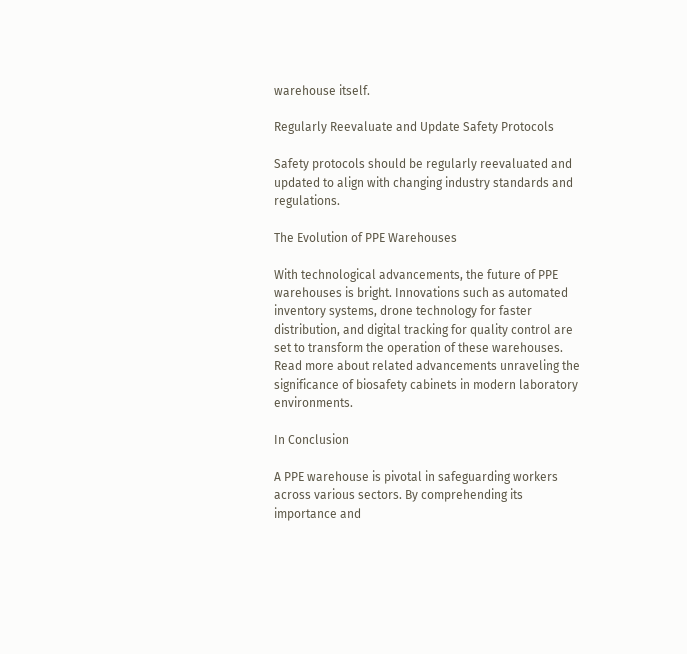warehouse itself.

Regularly Reevaluate and Update Safety Protocols

Safety protocols should be regularly reevaluated and updated to align with changing industry standards and regulations.

The Evolution of PPE Warehouses

With technological advancements, the future of PPE warehouses is bright. Innovations such as automated inventory systems, drone technology for faster distribution, and digital tracking for quality control are set to transform the operation of these warehouses. Read more about related advancements unraveling the significance of biosafety cabinets in modern laboratory environments.

In Conclusion

A PPE warehouse is pivotal in safeguarding workers across various sectors. By comprehending its importance and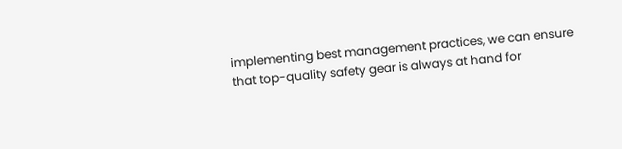implementing best management practices, we can ensure that top-quality safety gear is always at hand for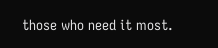those who need it most.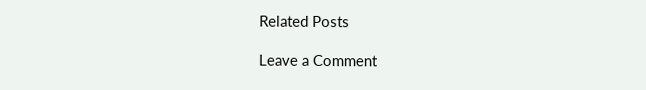Related Posts

Leave a Comment